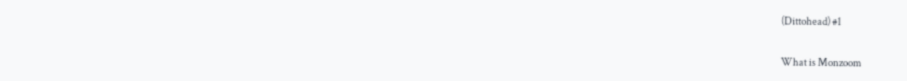(Dittohead) #1

What is Monzoom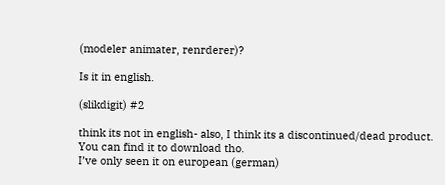(modeler animater, renrderer)?

Is it in english.

(slikdigit) #2

think its not in english- also, I think its a discontinued/dead product. You can find it to download tho.
I’ve only seen it on european (german)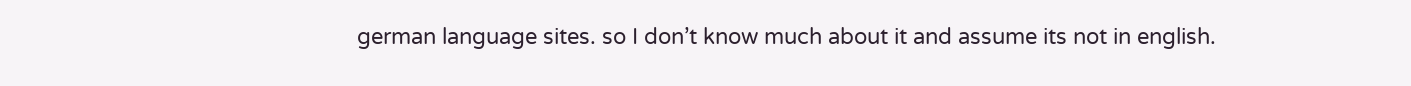german language sites. so I don’t know much about it and assume its not in english.